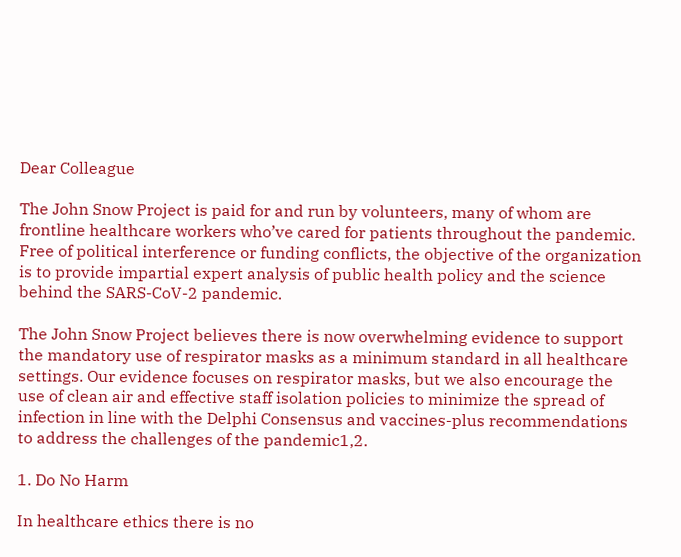Dear Colleague

The John Snow Project is paid for and run by volunteers, many of whom are frontline healthcare workers who’ve cared for patients throughout the pandemic. Free of political interference or funding conflicts, the objective of the organization is to provide impartial expert analysis of public health policy and the science behind the SARS-CoV-2 pandemic.

The John Snow Project believes there is now overwhelming evidence to support the mandatory use of respirator masks as a minimum standard in all healthcare settings. Our evidence focuses on respirator masks, but we also encourage the use of clean air and effective staff isolation policies to minimize the spread of infection in line with the Delphi Consensus and vaccines-plus recommendations to address the challenges of the pandemic1,2.

1. Do No Harm

In healthcare ethics there is no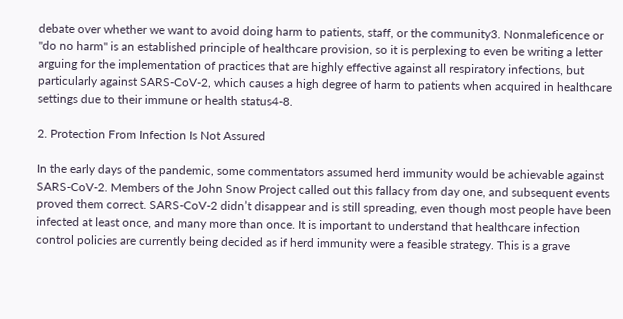debate over whether we want to avoid doing harm to patients, staff, or the community3. Nonmaleficence or "do no harm" is an established principle of healthcare provision, so it is perplexing to even be writing a letter arguing for the implementation of practices that are highly effective against all respiratory infections, but particularly against SARS-CoV-2, which causes a high degree of harm to patients when acquired in healthcare settings due to their immune or health status4-8.

2. Protection From Infection Is Not Assured

In the early days of the pandemic, some commentators assumed herd immunity would be achievable against SARS-CoV-2. Members of the John Snow Project called out this fallacy from day one, and subsequent events proved them correct. SARS-CoV-2 didn’t disappear and is still spreading, even though most people have been infected at least once, and many more than once. It is important to understand that healthcare infection control policies are currently being decided as if herd immunity were a feasible strategy. This is a grave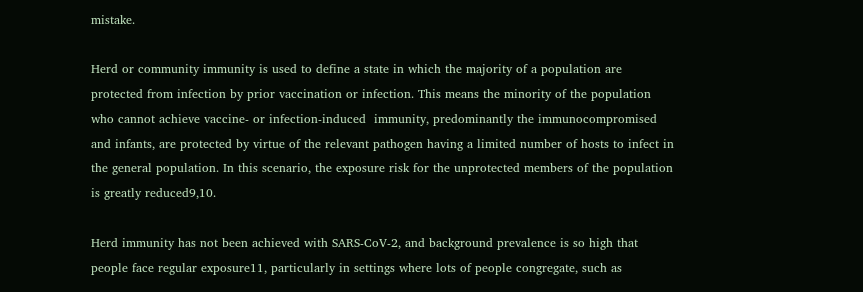mistake.

Herd or community immunity is used to define a state in which the majority of a population are protected from infection by prior vaccination or infection. This means the minority of the population who cannot achieve vaccine- or infection-induced  immunity, predominantly the immunocompromised and infants, are protected by virtue of the relevant pathogen having a limited number of hosts to infect in the general population. In this scenario, the exposure risk for the unprotected members of the population is greatly reduced9,10.

Herd immunity has not been achieved with SARS-CoV-2, and background prevalence is so high that people face regular exposure11, particularly in settings where lots of people congregate, such as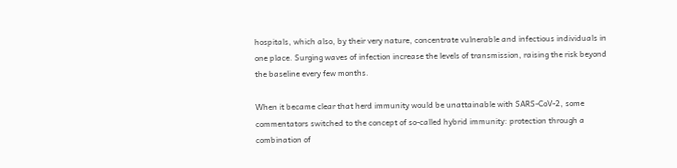hospitals, which also, by their very nature, concentrate vulnerable and infectious individuals in one place. Surging waves of infection increase the levels of transmission, raising the risk beyond the baseline every few months.

When it became clear that herd immunity would be unattainable with SARS-CoV-2, some commentators switched to the concept of so-called hybrid immunity: protection through a combination of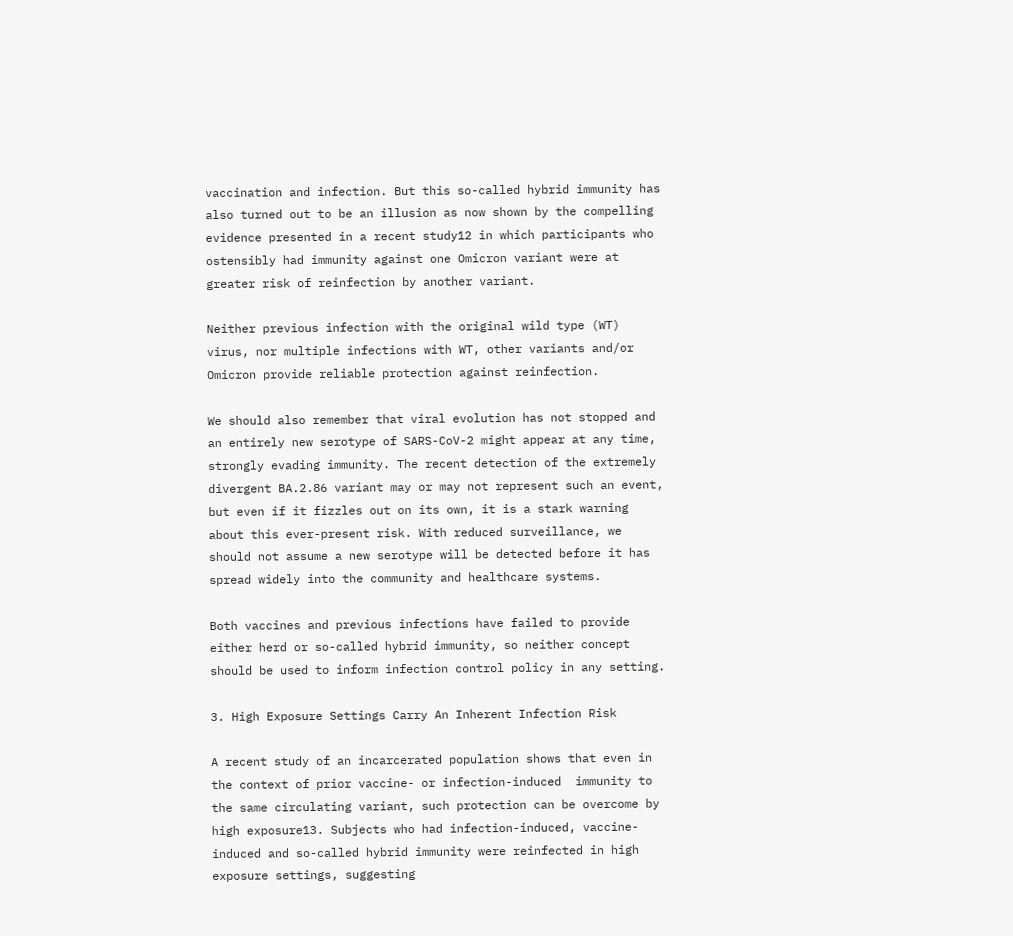vaccination and infection. But this so-called hybrid immunity has also turned out to be an illusion as now shown by the compelling evidence presented in a recent study12 in which participants who ostensibly had immunity against one Omicron variant were at greater risk of reinfection by another variant.

Neither previous infection with the original wild type (WT) virus, nor multiple infections with WT, other variants and/or Omicron provide reliable protection against reinfection.

We should also remember that viral evolution has not stopped and an entirely new serotype of SARS-CoV-2 might appear at any time, strongly evading immunity. The recent detection of the extremely divergent BA.2.86 variant may or may not represent such an event, but even if it fizzles out on its own, it is a stark warning about this ever-present risk. With reduced surveillance, we should not assume a new serotype will be detected before it has spread widely into the community and healthcare systems.

Both vaccines and previous infections have failed to provide either herd or so-called hybrid immunity, so neither concept should be used to inform infection control policy in any setting.

3. High Exposure Settings Carry An Inherent Infection Risk

A recent study of an incarcerated population shows that even in the context of prior vaccine- or infection-induced  immunity to the same circulating variant, such protection can be overcome by high exposure13. Subjects who had infection-induced, vaccine-induced and so-called hybrid immunity were reinfected in high exposure settings, suggesting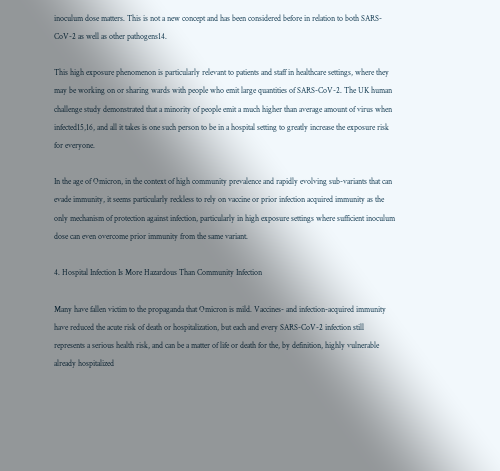inoculum dose matters. This is not a new concept and has been considered before in relation to both SARS-CoV-2 as well as other pathogens14.

This high exposure phenomenon is particularly relevant to patients and staff in healthcare settings, where they may be working on or sharing wards with people who emit large quantities of SARS-CoV-2. The UK human challenge study demonstrated that a minority of people emit a much higher than average amount of virus when infected15,16, and all it takes is one such person to be in a hospital setting to greatly increase the exposure risk for everyone.

In the age of Omicron, in the context of high community prevalence and rapidly evolving sub-variants that can evade immunity, it seems particularly reckless to rely on vaccine or prior infection acquired immunity as the only mechanism of protection against infection, particularly in high exposure settings where sufficient inoculum dose can even overcome prior immunity from the same variant.

4. Hospital Infection Is More Hazardous Than Community Infection

Many have fallen victim to the propaganda that Omicron is mild. Vaccines- and infection-acquired immunity have reduced the acute risk of death or hospitalization, but each and every SARS-CoV-2 infection still represents a serious health risk, and can be a matter of life or death for the, by definition, highly vulnerable already hospitalized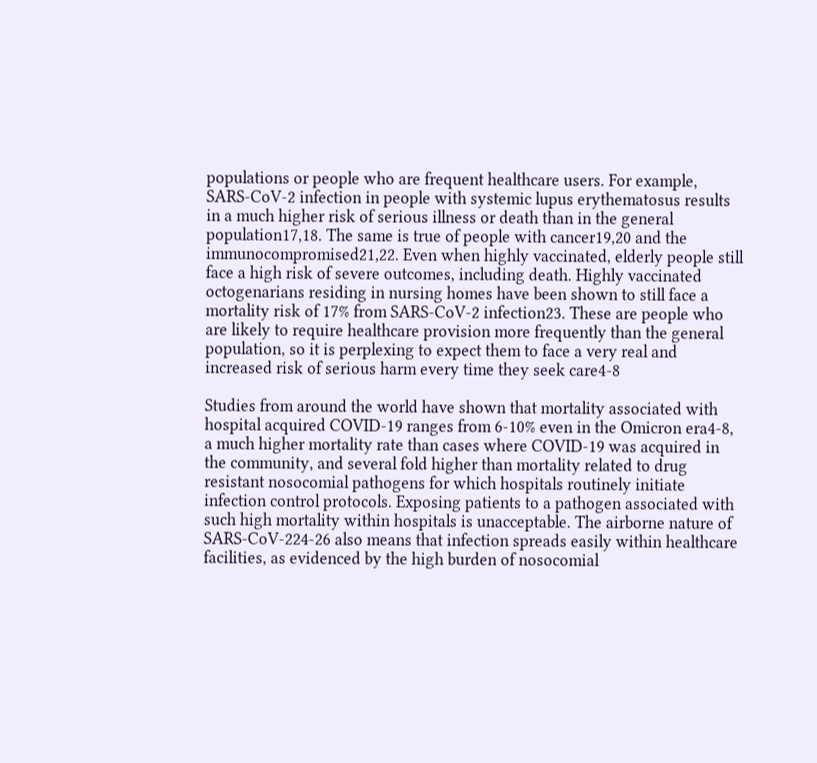populations or people who are frequent healthcare users. For example, SARS-CoV-2 infection in people with systemic lupus erythematosus results in a much higher risk of serious illness or death than in the general population17,18. The same is true of people with cancer19,20 and the immunocompromised21,22. Even when highly vaccinated, elderly people still face a high risk of severe outcomes, including death. Highly vaccinated octogenarians residing in nursing homes have been shown to still face a mortality risk of 17% from SARS-CoV-2 infection23. These are people who are likely to require healthcare provision more frequently than the general population, so it is perplexing to expect them to face a very real and increased risk of serious harm every time they seek care4-8

Studies from around the world have shown that mortality associated with hospital acquired COVID-19 ranges from 6-10% even in the Omicron era4-8, a much higher mortality rate than cases where COVID-19 was acquired in the community, and several fold higher than mortality related to drug resistant nosocomial pathogens for which hospitals routinely initiate infection control protocols. Exposing patients to a pathogen associated with such high mortality within hospitals is unacceptable. The airborne nature of SARS-CoV-224-26 also means that infection spreads easily within healthcare facilities, as evidenced by the high burden of nosocomial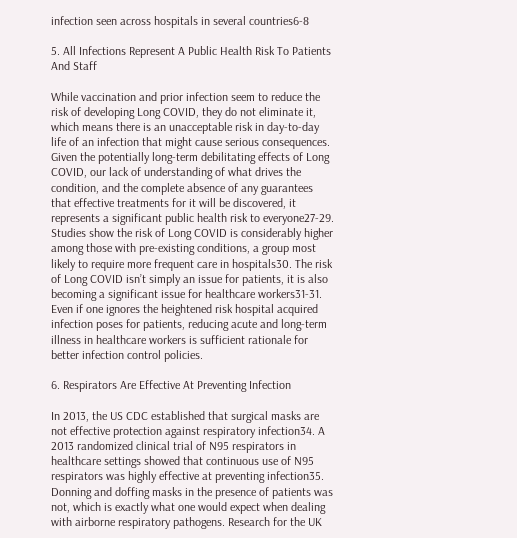infection seen across hospitals in several countries6-8

5. All Infections Represent A Public Health Risk To Patients And Staff

While vaccination and prior infection seem to reduce the risk of developing Long COVID, they do not eliminate it, which means there is an unacceptable risk in day-to-day life of an infection that might cause serious consequences. Given the potentially long-term debilitating effects of Long COVID, our lack of understanding of what drives the condition, and the complete absence of any guarantees that effective treatments for it will be discovered, it represents a significant public health risk to everyone27-29. Studies show the risk of Long COVID is considerably higher among those with pre-existing conditions, a group most likely to require more frequent care in hospitals30. The risk of Long COVID isn’t simply an issue for patients, it is also becoming a significant issue for healthcare workers31-31. Even if one ignores the heightened risk hospital acquired infection poses for patients, reducing acute and long-term illness in healthcare workers is sufficient rationale for better infection control policies.

6. Respirators Are Effective At Preventing Infection

In 2013, the US CDC established that surgical masks are not effective protection against respiratory infection34. A 2013 randomized clinical trial of N95 respirators in healthcare settings showed that continuous use of N95 respirators was highly effective at preventing infection35. Donning and doffing masks in the presence of patients was not, which is exactly what one would expect when dealing with airborne respiratory pathogens. Research for the UK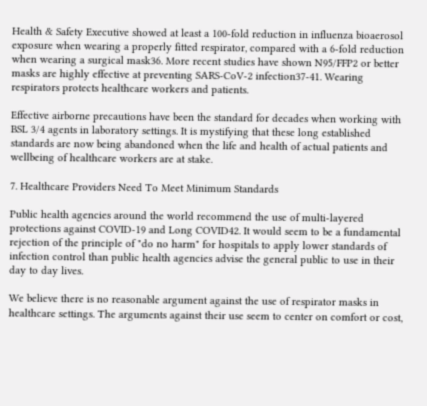Health & Safety Executive showed at least a 100-fold reduction in influenza bioaerosol exposure when wearing a properly fitted respirator, compared with a 6-fold reduction when wearing a surgical mask36. More recent studies have shown N95/FFP2 or better masks are highly effective at preventing SARS-CoV-2 infection37-41. Wearing respirators protects healthcare workers and patients.

Effective airborne precautions have been the standard for decades when working with BSL 3/4 agents in laboratory settings. It is mystifying that these long established standards are now being abandoned when the life and health of actual patients and wellbeing of healthcare workers are at stake.

7. Healthcare Providers Need To Meet Minimum Standards

Public health agencies around the world recommend the use of multi-layered protections against COVID-19 and Long COVID42. It would seem to be a fundamental rejection of the principle of "do no harm" for hospitals to apply lower standards of infection control than public health agencies advise the general public to use in their day to day lives.

We believe there is no reasonable argument against the use of respirator masks in healthcare settings. The arguments against their use seem to center on comfort or cost,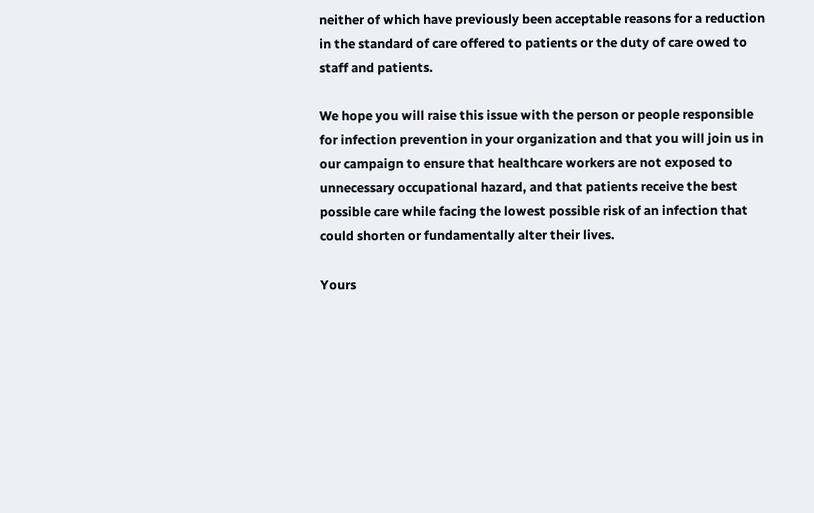neither of which have previously been acceptable reasons for a reduction in the standard of care offered to patients or the duty of care owed to staff and patients.

We hope you will raise this issue with the person or people responsible for infection prevention in your organization and that you will join us in our campaign to ensure that healthcare workers are not exposed to unnecessary occupational hazard, and that patients receive the best possible care while facing the lowest possible risk of an infection that could shorten or fundamentally alter their lives.

Yours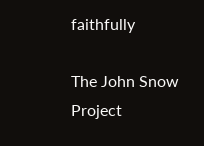faithfully

The John Snow Project